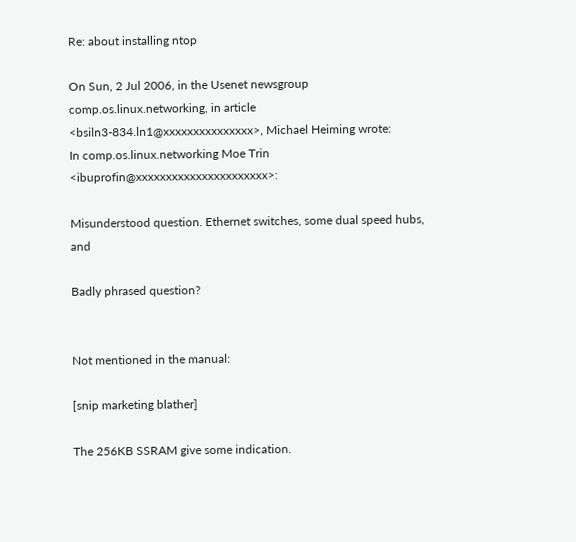Re: about installing ntop

On Sun, 2 Jul 2006, in the Usenet newsgroup comp.os.linux.networking, in article
<bsiln3-834.ln1@xxxxxxxxxxxxxxx>, Michael Heiming wrote:
In comp.os.linux.networking Moe Trin <ibuprofin@xxxxxxxxxxxxxxxxxxxxxx>:

Misunderstood question. Ethernet switches, some dual speed hubs, and

Badly phrased question?


Not mentioned in the manual:

[snip marketing blather]

The 256KB SSRAM give some indication.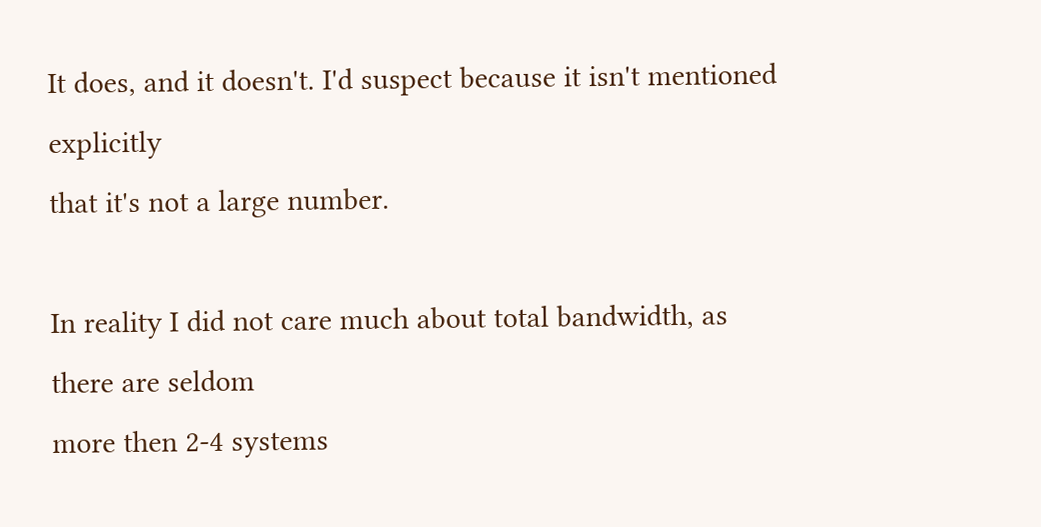It does, and it doesn't. I'd suspect because it isn't mentioned explicitly
that it's not a large number.

In reality I did not care much about total bandwidth, as there are seldom
more then 2-4 systems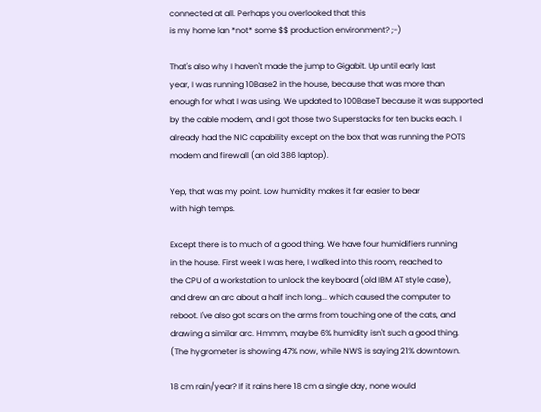connected at all. Perhaps you overlooked that this
is my home lan *not* some $$ production environment? ;-)

That's also why I haven't made the jump to Gigabit. Up until early last
year, I was running 10Base2 in the house, because that was more than
enough for what I was using. We updated to 100BaseT because it was supported
by the cable modem, and I got those two Superstacks for ten bucks each. I
already had the NIC capability except on the box that was running the POTS
modem and firewall (an old 386 laptop).

Yep, that was my point. Low humidity makes it far easier to bear
with high temps.

Except there is to much of a good thing. We have four humidifiers running
in the house. First week I was here, I walked into this room, reached to
the CPU of a workstation to unlock the keyboard (old IBM AT style case),
and drew an arc about a half inch long... which caused the computer to
reboot. I've also got scars on the arms from touching one of the cats, and
drawing a similar arc. Hmmm, maybe 6% humidity isn't such a good thing.
(The hygrometer is showing 47% now, while NWS is saying 21% downtown.

18 cm rain/year? If it rains here 18 cm a single day, none would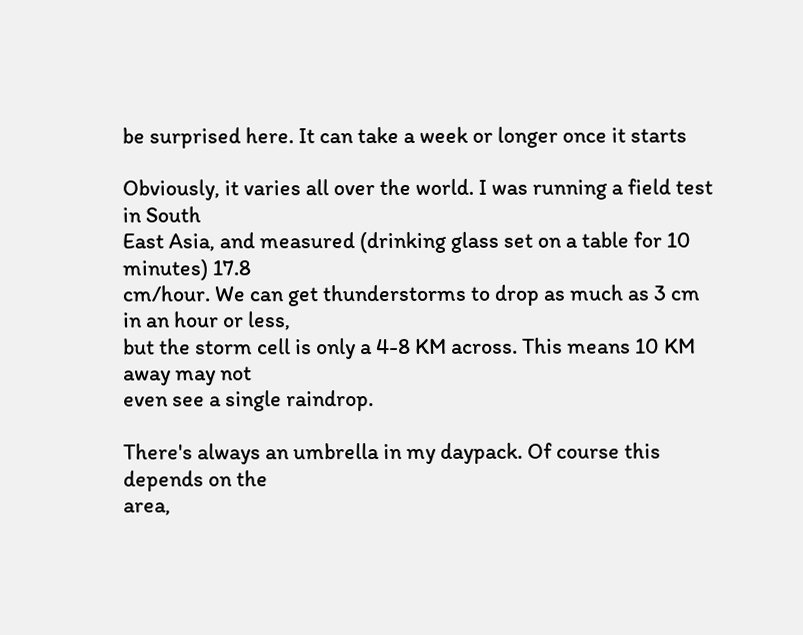be surprised here. It can take a week or longer once it starts

Obviously, it varies all over the world. I was running a field test in South
East Asia, and measured (drinking glass set on a table for 10 minutes) 17.8
cm/hour. We can get thunderstorms to drop as much as 3 cm in an hour or less,
but the storm cell is only a 4-8 KM across. This means 10 KM away may not
even see a single raindrop.

There's always an umbrella in my daypack. Of course this depends on the
area,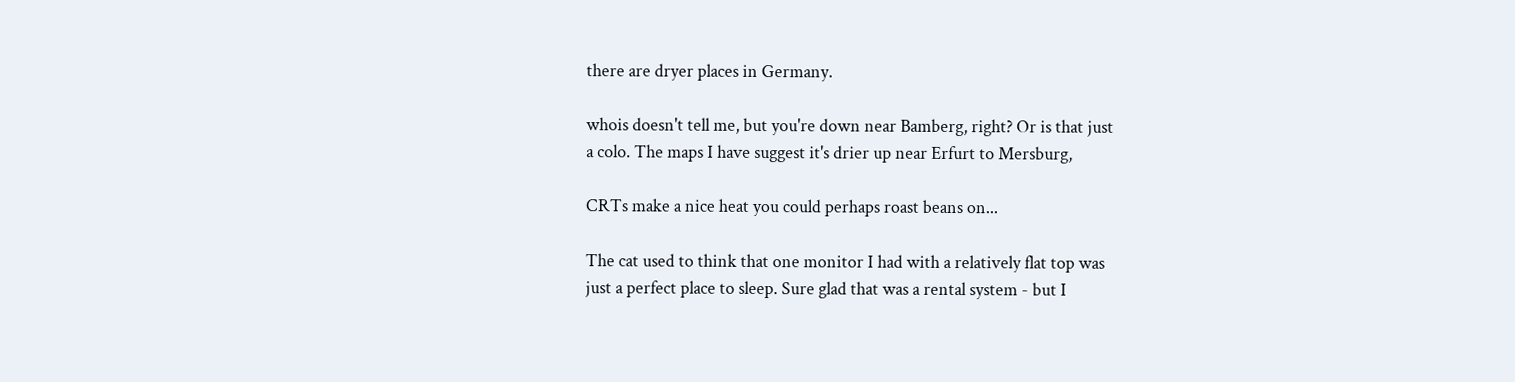there are dryer places in Germany.

whois doesn't tell me, but you're down near Bamberg, right? Or is that just
a colo. The maps I have suggest it's drier up near Erfurt to Mersburg,

CRTs make a nice heat you could perhaps roast beans on...

The cat used to think that one monitor I had with a relatively flat top was
just a perfect place to sleep. Sure glad that was a rental system - but I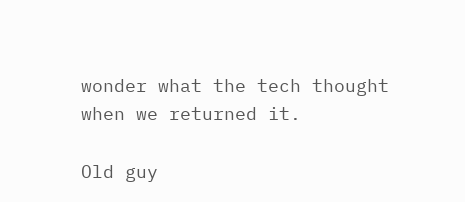wonder what the tech thought when we returned it.

Old guy